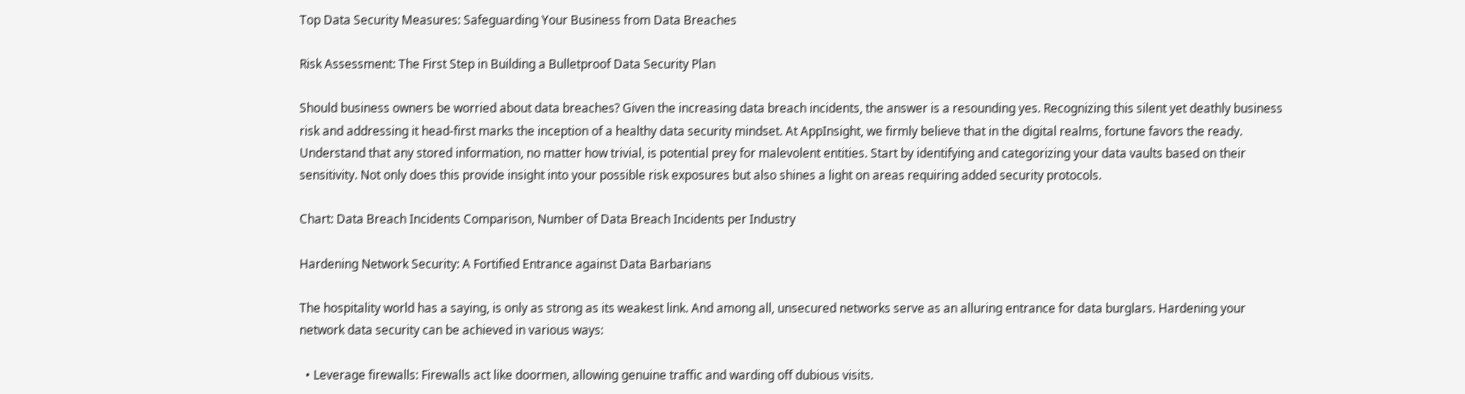Top Data Security Measures: Safeguarding Your Business from Data Breaches

Risk Assessment: The First Step in Building a Bulletproof Data Security Plan

Should business owners be worried about data breaches? Given the increasing data breach incidents, the answer is a resounding yes. Recognizing this silent yet deathly business risk and addressing it head-first marks the inception of a healthy data security mindset. At AppInsight, we firmly believe that in the digital realms, fortune favors the ready.
Understand that any stored information, no matter how trivial, is potential prey for malevolent entities. Start by identifying and categorizing your data vaults based on their sensitivity. Not only does this provide insight into your possible risk exposures but also shines a light on areas requiring added security protocols.

Chart: Data Breach Incidents Comparison, Number of Data Breach Incidents per Industry

Hardening Network Security: A Fortified Entrance against Data Barbarians

The hospitality world has a saying, is only as strong as its weakest link. And among all, unsecured networks serve as an alluring entrance for data burglars. Hardening your network data security can be achieved in various ways:

  • Leverage firewalls: Firewalls act like doormen, allowing genuine traffic and warding off dubious visits.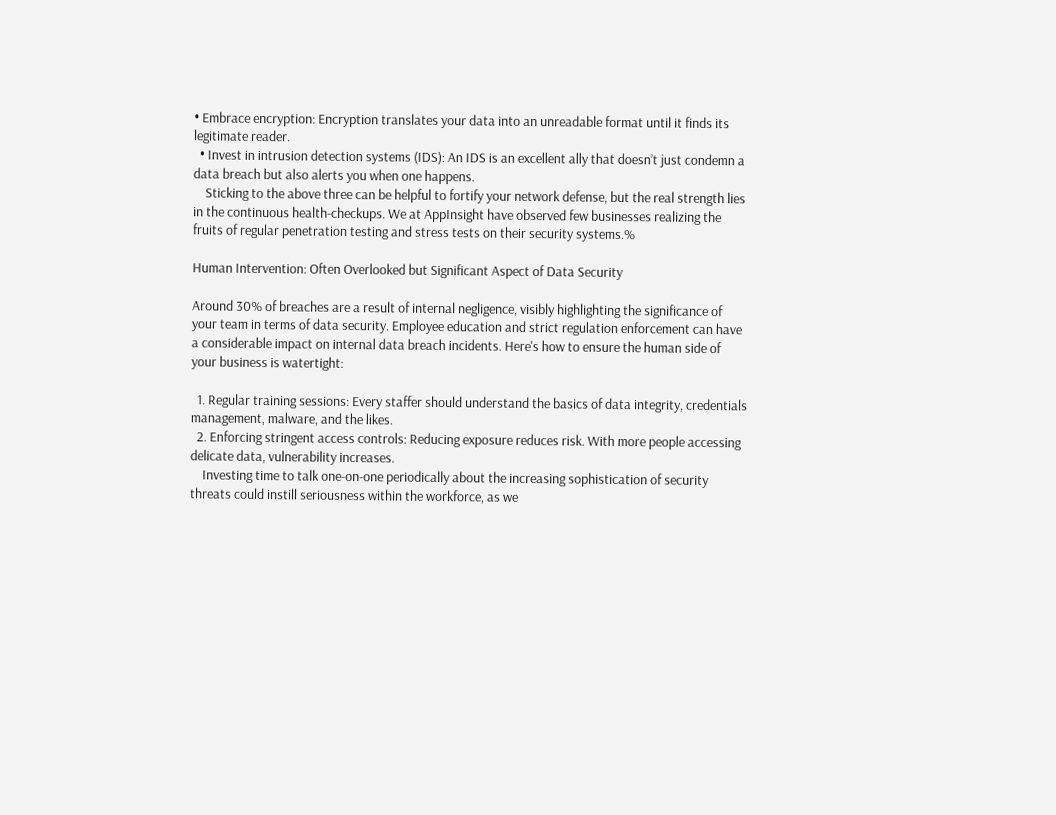• Embrace encryption: Encryption translates your data into an unreadable format until it finds its legitimate reader.
  • Invest in intrusion detection systems (IDS): An IDS is an excellent ally that doesn’t just condemn a data breach but also alerts you when one happens.
    Sticking to the above three can be helpful to fortify your network defense, but the real strength lies in the continuous health-checkups. We at AppInsight have observed few businesses realizing the fruits of regular penetration testing and stress tests on their security systems.%

Human Intervention: Often Overlooked but Significant Aspect of Data Security

Around 30% of breaches are a result of internal negligence, visibly highlighting the significance of your team in terms of data security. Employee education and strict regulation enforcement can have a considerable impact on internal data breach incidents. Here's how to ensure the human side of your business is watertight:

  1. Regular training sessions: Every staffer should understand the basics of data integrity, credentials management, malware, and the likes.
  2. Enforcing stringent access controls: Reducing exposure reduces risk. With more people accessing delicate data, vulnerability increases.
    Investing time to talk one-on-one periodically about the increasing sophistication of security threats could instill seriousness within the workforce, as we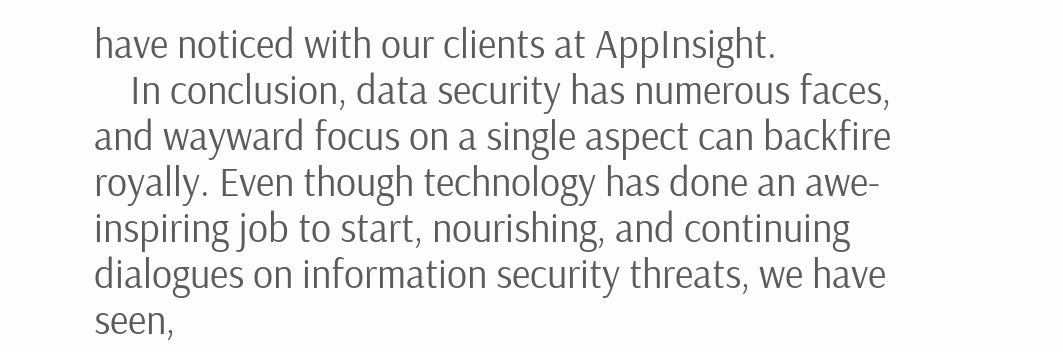have noticed with our clients at AppInsight.
    In conclusion, data security has numerous faces, and wayward focus on a single aspect can backfire royally. Even though technology has done an awe-inspiring job to start, nourishing, and continuing dialogues on information security threats, we have seen,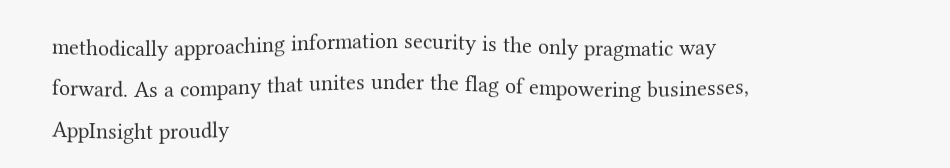methodically approaching information security is the only pragmatic way forward. As a company that unites under the flag of empowering businesses, AppInsight proudly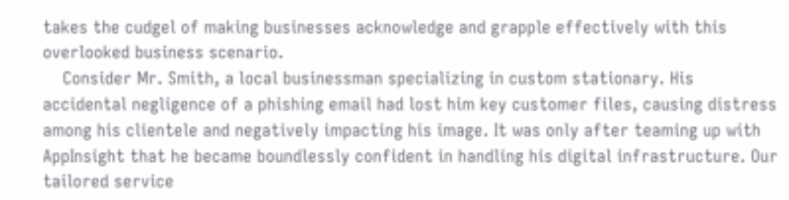takes the cudgel of making businesses acknowledge and grapple effectively with this overlooked business scenario.
    Consider Mr. Smith, a local businessman specializing in custom stationary. His accidental negligence of a phishing email had lost him key customer files, causing distress among his clientele and negatively impacting his image. It was only after teaming up with AppInsight that he became boundlessly confident in handling his digital infrastructure. Our tailored service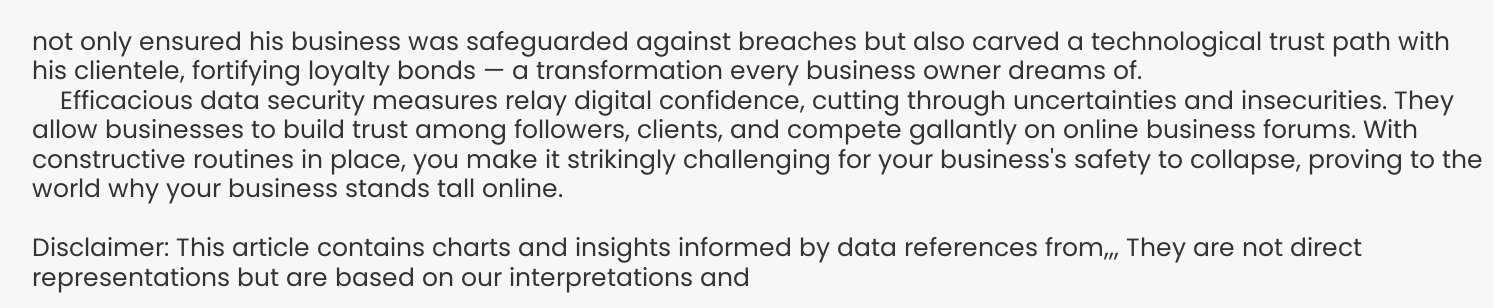not only ensured his business was safeguarded against breaches but also carved a technological trust path with his clientele, fortifying loyalty bonds — a transformation every business owner dreams of.
    Efficacious data security measures relay digital confidence, cutting through uncertainties and insecurities. They allow businesses to build trust among followers, clients, and compete gallantly on online business forums. With constructive routines in place, you make it strikingly challenging for your business's safety to collapse, proving to the world why your business stands tall online.

Disclaimer: This article contains charts and insights informed by data references from,,, They are not direct representations but are based on our interpretations and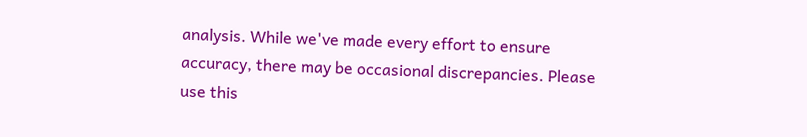analysis. While we've made every effort to ensure accuracy, there may be occasional discrepancies. Please use this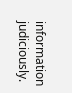information judiciously.